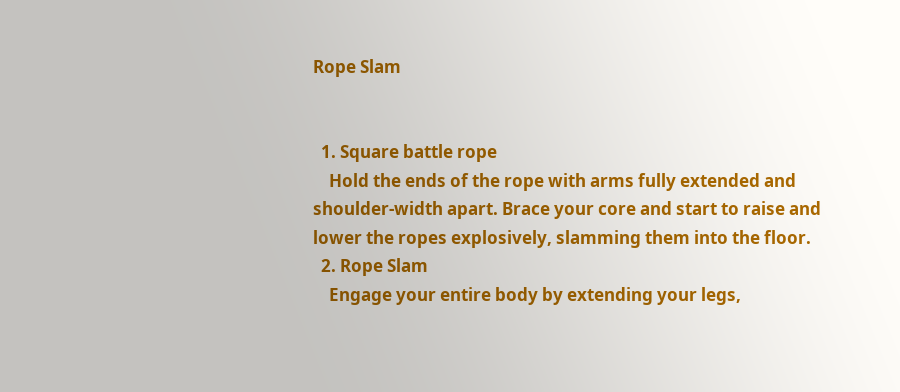Rope Slam


  1. Square battle rope
    Hold the ends of the rope with arms fully extended and shoulder-width apart. Brace your core and start to raise and lower the ropes explosively, slamming them into the floor.
  2. Rope Slam
    Engage your entire body by extending your legs,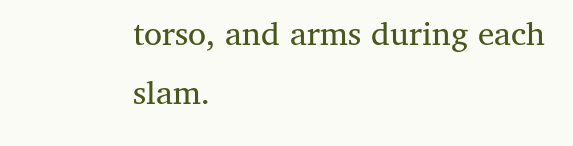torso, and arms during each slam.